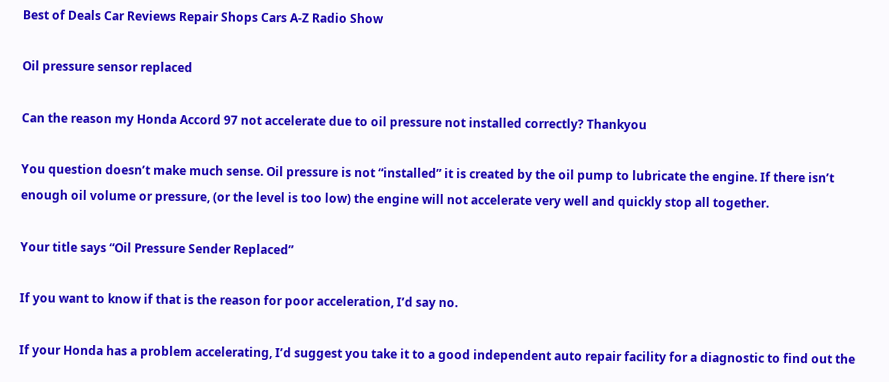Best of Deals Car Reviews Repair Shops Cars A-Z Radio Show

Oil pressure sensor replaced

Can the reason my Honda Accord 97 not accelerate due to oil pressure not installed correctly? Thankyou

You question doesn’t make much sense. Oil pressure is not “installed” it is created by the oil pump to lubricate the engine. If there isn’t enough oil volume or pressure, (or the level is too low) the engine will not accelerate very well and quickly stop all together.

Your title says “Oil Pressure Sender Replaced”

If you want to know if that is the reason for poor acceleration, I’d say no.

If your Honda has a problem accelerating, I’d suggest you take it to a good independent auto repair facility for a diagnostic to find out the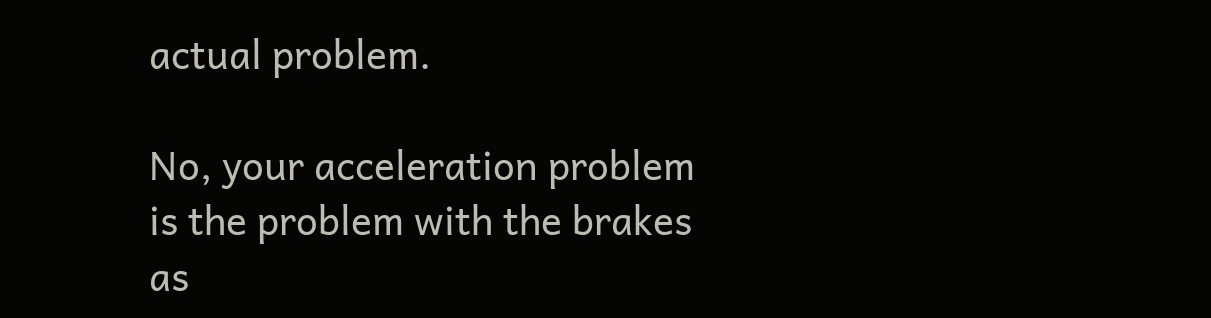actual problem.

No, your acceleration problem is the problem with the brakes as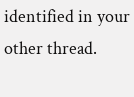identified in your other thread.